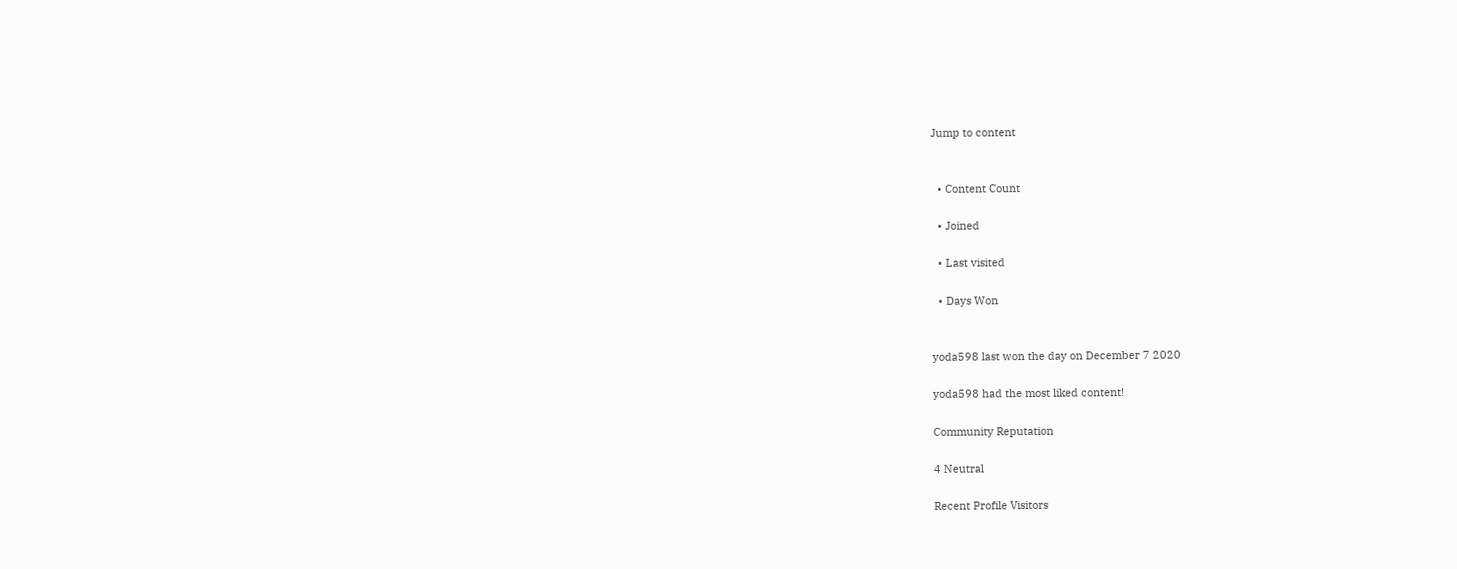Jump to content


  • Content Count

  • Joined

  • Last visited

  • Days Won


yoda598 last won the day on December 7 2020

yoda598 had the most liked content!

Community Reputation

4 Neutral

Recent Profile Visitors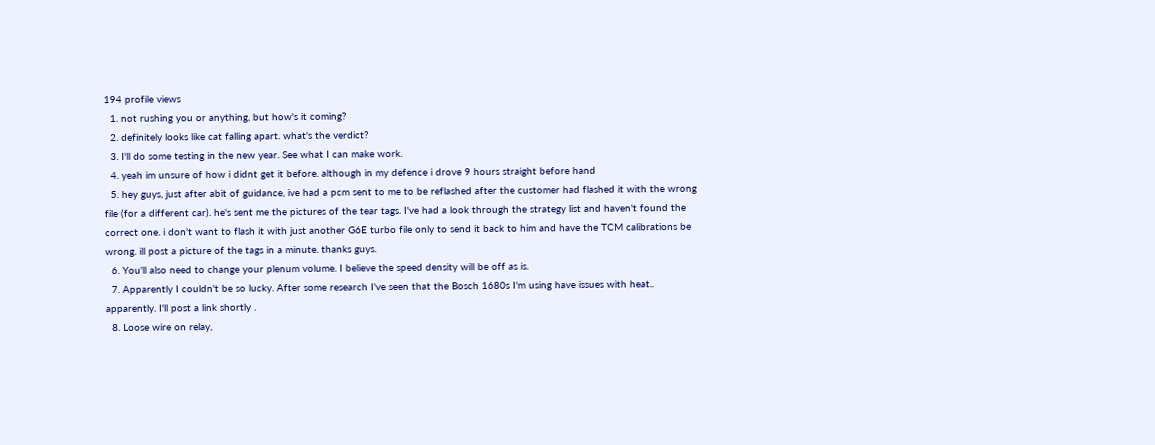194 profile views
  1. not rushing you or anything, but how's it coming?
  2. definitely looks like cat falling apart. what's the verdict?
  3. I'll do some testing in the new year. See what I can make work.
  4. yeah im unsure of how i didnt get it before. although in my defence i drove 9 hours straight before hand
  5. hey guys, just after abit of guidance, ive had a pcm sent to me to be reflashed after the customer had flashed it with the wrong file (for a different car). he's sent me the pictures of the tear tags. I've had a look through the strategy list and haven't found the correct one. i don't want to flash it with just another G6E turbo file only to send it back to him and have the TCM calibrations be wrong. ill post a picture of the tags in a minute. thanks guys.
  6. You'll also need to change your plenum volume. I believe the speed density will be off as is.
  7. Apparently I couldn't be so lucky. After some research I've seen that the Bosch 1680s I'm using have issues with heat.. apparently. I'll post a link shortly .
  8. Loose wire on relay,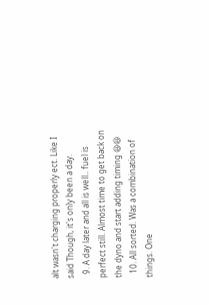alt wasn't charging properly ect. Like I said Though, it's only been a day.
  9. A day later and all is well.. fuel is perfect still. Almost time to get back on the dyno and start adding timing 😆😆
  10. All sorted. Was a combination of things. One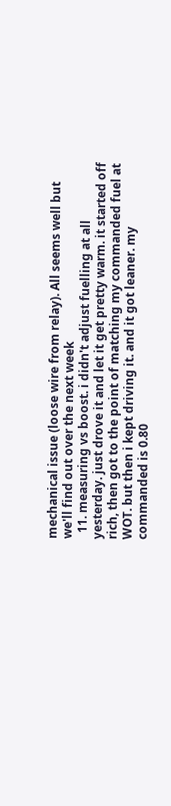mechanical issue (loose wire from relay). All seems well but we'll find out over the next week
  11. measuring vs boost. i didn't adjust fuelling at all yesterday. just drove it and let it get pretty warm. it started off rich, then got to the point of matching my commanded fuel at WOT. but then i kept driving it. and it got leaner. my commanded is 0.80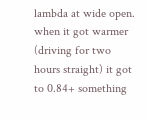lambda at wide open. when it got warmer (driving for two hours straight) it got to 0.84+ something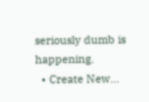seriously dumb is happening.
  • Create New...